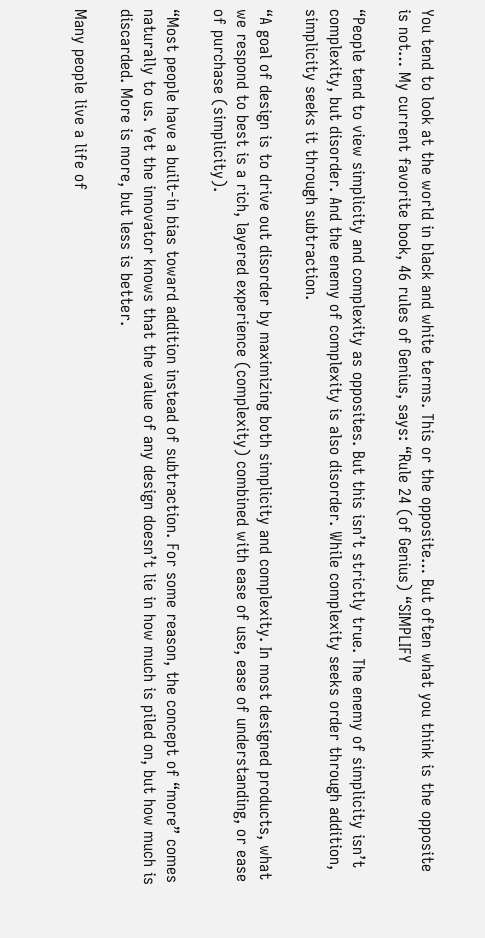You tend to look at the world in black and white terms. This or the opposite… But often what you think is the opposite is not… My current favorite book, 46 rules of Genius, says: “Rule 24 (of Genius) “SIMPLIFY

“People tend to view simplicity and complexity as opposites. But this isn’t strictly true. The enemy of simplicity isn’t complexity, but disorder. And the enemy of complexity is also disorder. While complexity seeks order through addition, simplicity seeks it through subtraction.

“A goal of design is to drive out disorder by maximizing both simplicity and complexity. In most designed products, what we respond to best is a rich, layered experience (complexity) combined with ease of use, ease of understanding, or ease of purchase (simplicity).

“Most people have a built-in bias toward addition instead of subtraction. For some reason, the concept of “more” comes naturally to us. Yet the innovator knows that the value of any design doesn’t lie in how much is piled on, but how much is discarded. More is more, but less is better.

Many people live a life of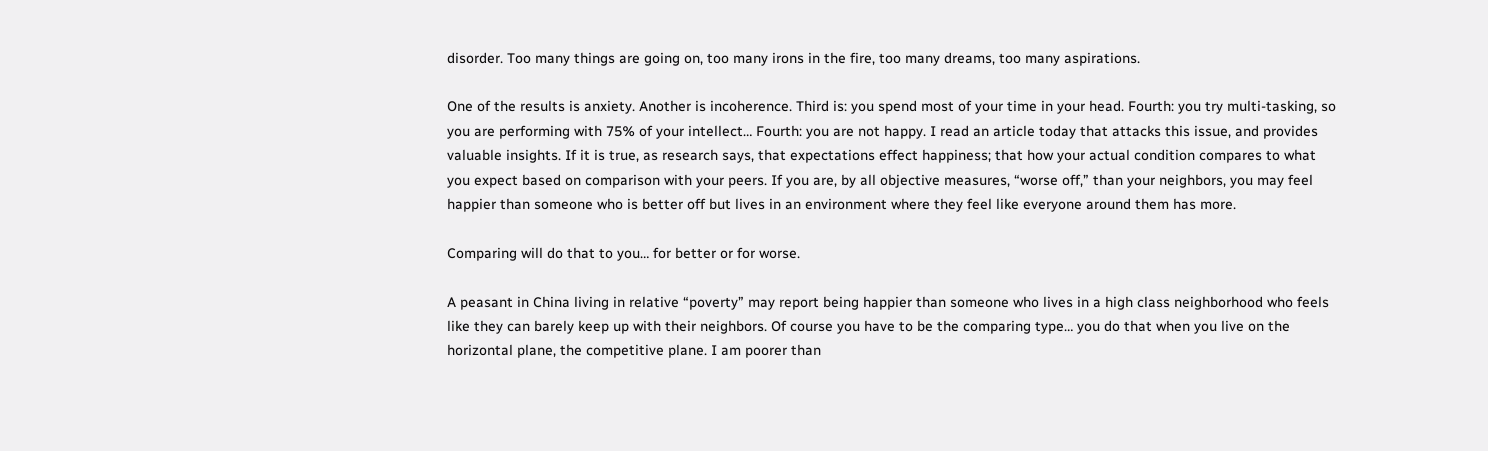disorder. Too many things are going on, too many irons in the fire, too many dreams, too many aspirations.

One of the results is anxiety. Another is incoherence. Third is: you spend most of your time in your head. Fourth: you try multi-tasking, so you are performing with 75% of your intellect… Fourth: you are not happy. I read an article today that attacks this issue, and provides valuable insights. If it is true, as research says, that expectations effect happiness; that how your actual condition compares to what you expect based on comparison with your peers. If you are, by all objective measures, “worse off,” than your neighbors, you may feel happier than someone who is better off but lives in an environment where they feel like everyone around them has more.

Comparing will do that to you… for better or for worse.

A peasant in China living in relative “poverty” may report being happier than someone who lives in a high class neighborhood who feels like they can barely keep up with their neighbors. Of course you have to be the comparing type… you do that when you live on the horizontal plane, the competitive plane. I am poorer than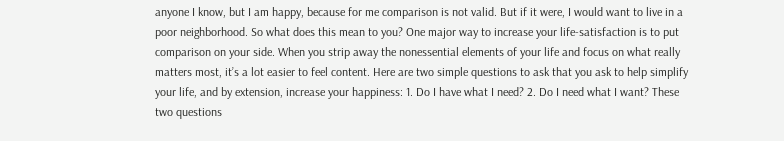anyone I know, but I am happy, because for me comparison is not valid. But if it were, I would want to live in a poor neighborhood. So what does this mean to you? One major way to increase your life-satisfaction is to put comparison on your side. When you strip away the nonessential elements of your life and focus on what really matters most, it’s a lot easier to feel content. Here are two simple questions to ask that you ask to help simplify your life, and by extension, increase your happiness: 1. Do I have what I need? 2. Do I need what I want? These two questions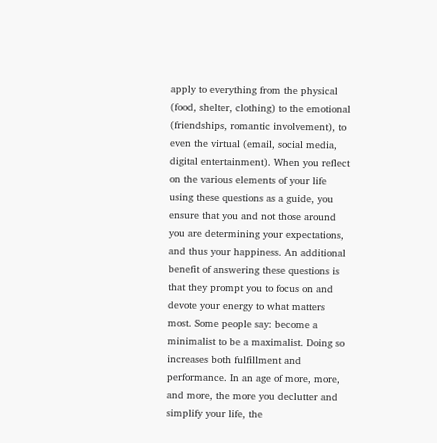apply to everything from the physical (food, shelter, clothing) to the emotional (friendships, romantic involvement), to even the virtual (email, social media, digital entertainment). When you reflect on the various elements of your life using these questions as a guide, you ensure that you and not those around you are determining your expectations, and thus your happiness. An additional benefit of answering these questions is that they prompt you to focus on and devote your energy to what matters most. Some people say: become a minimalist to be a maximalist. Doing so increases both fulfillment and performance. In an age of more, more, and more, the more you declutter and simplify your life, the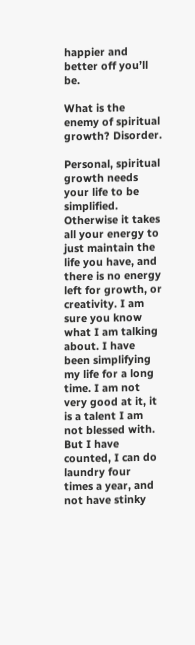happier and better off you’ll be.

What is the enemy of spiritual growth? Disorder.

Personal, spiritual growth needs your life to be simplified. Otherwise it takes all your energy to just maintain the life you have, and there is no energy left for growth, or creativity. I am sure you know what I am talking about. I have been simplifying my life for a long time. I am not very good at it, it is a talent I am not blessed with. But I have counted, I can do laundry four times a year, and not have stinky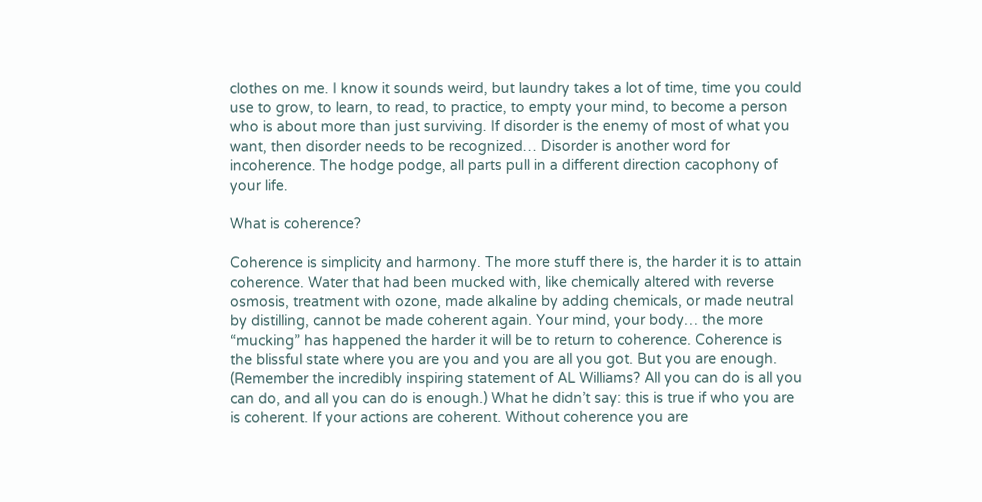clothes on me. I know it sounds weird, but laundry takes a lot of time, time you could use to grow, to learn, to read, to practice, to empty your mind, to become a person who is about more than just surviving. If disorder is the enemy of most of what you want, then disorder needs to be recognized… Disorder is another word for incoherence. The hodge podge, all parts pull in a different direction cacophony of your life.

What is coherence?

Coherence is simplicity and harmony. The more stuff there is, the harder it is to attain coherence. Water that had been mucked with, like chemically altered with reverse osmosis, treatment with ozone, made alkaline by adding chemicals, or made neutral by distilling, cannot be made coherent again. Your mind, your body… the more “mucking” has happened the harder it will be to return to coherence. Coherence is the blissful state where you are you and you are all you got. But you are enough. (Remember the incredibly inspiring statement of AL Williams? All you can do is all you can do, and all you can do is enough.) What he didn’t say: this is true if who you are is coherent. If your actions are coherent. Without coherence you are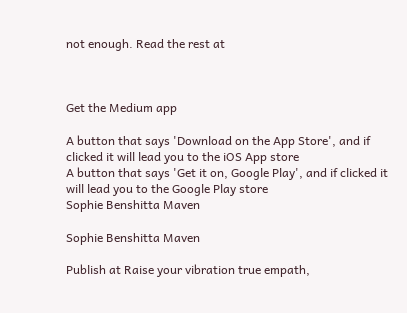not enough. Read the rest at



Get the Medium app

A button that says 'Download on the App Store', and if clicked it will lead you to the iOS App store
A button that says 'Get it on, Google Play', and if clicked it will lead you to the Google Play store
Sophie Benshitta Maven

Sophie Benshitta Maven

Publish at Raise your vibration true empath,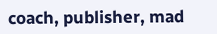coach, publisher, mad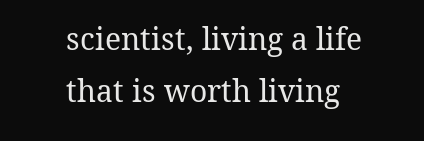scientist, living a life that is worth living